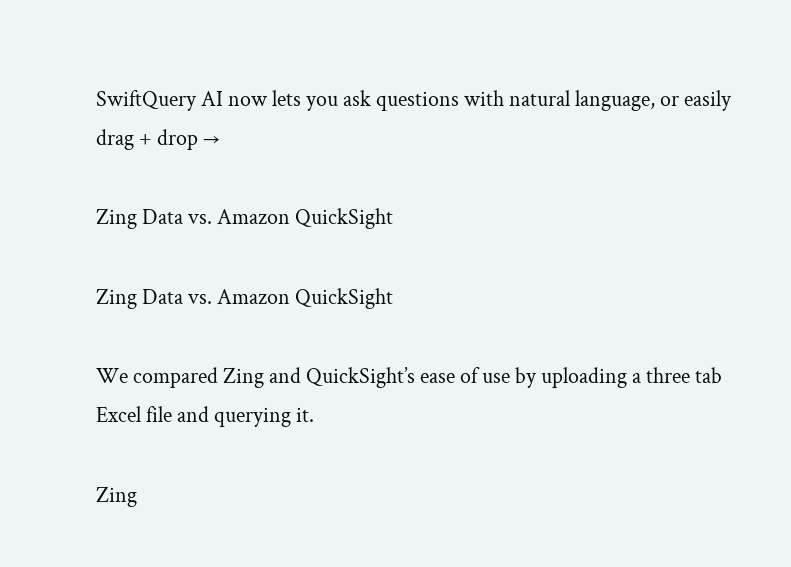SwiftQuery AI now lets you ask questions with natural language, or easily drag + drop →

Zing Data vs. Amazon QuickSight

Zing Data vs. Amazon QuickSight

We compared Zing and QuickSight’s ease of use by uploading a three tab Excel file and querying it.

Zing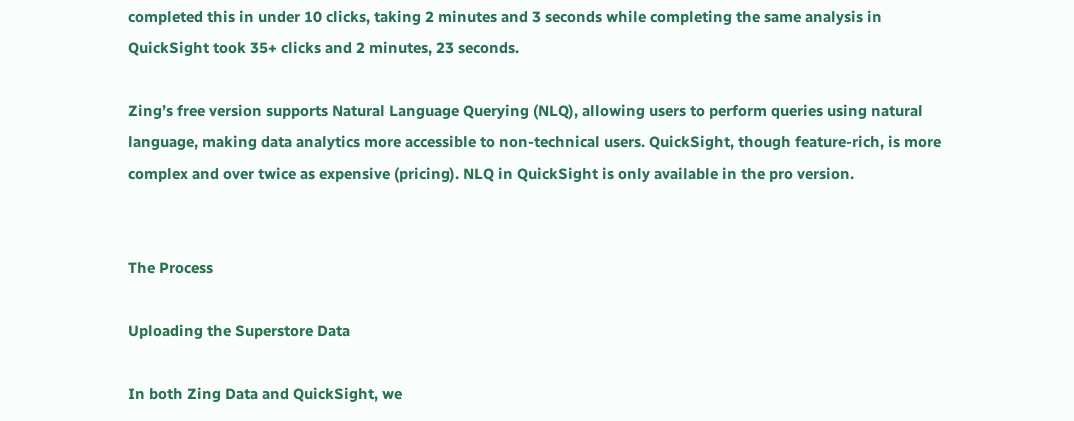completed this in under 10 clicks, taking 2 minutes and 3 seconds while completing the same analysis in QuickSight took 35+ clicks and 2 minutes, 23 seconds.

Zing’s free version supports Natural Language Querying (NLQ), allowing users to perform queries using natural language, making data analytics more accessible to non-technical users. QuickSight, though feature-rich, is more complex and over twice as expensive (pricing). NLQ in QuickSight is only available in the pro version.


The Process

Uploading the Superstore Data

In both Zing Data and QuickSight, we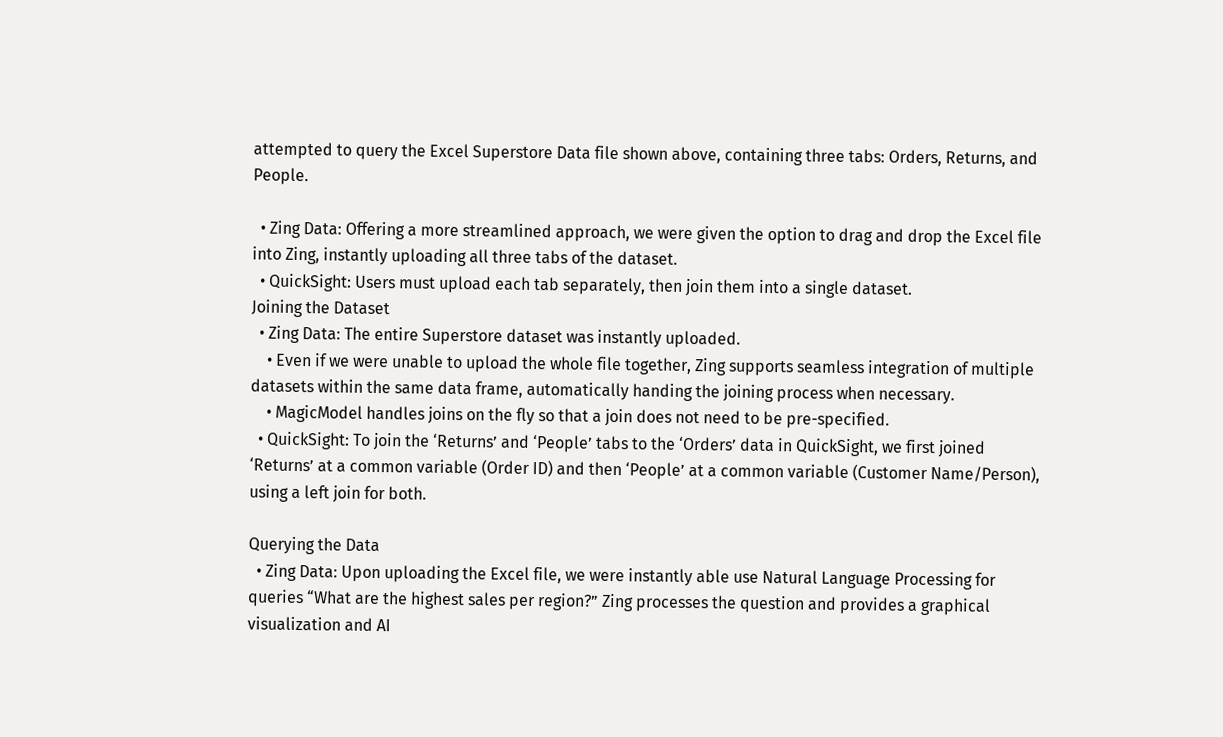attempted to query the Excel Superstore Data file shown above, containing three tabs: Orders, Returns, and People.

  • Zing Data: Offering a more streamlined approach, we were given the option to drag and drop the Excel file into Zing, instantly uploading all three tabs of the dataset.
  • QuickSight: Users must upload each tab separately, then join them into a single dataset.
Joining the Dataset
  • Zing Data: The entire Superstore dataset was instantly uploaded.
    • Even if we were unable to upload the whole file together, Zing supports seamless integration of multiple datasets within the same data frame, automatically handing the joining process when necessary.
    • MagicModel handles joins on the fly so that a join does not need to be pre-specified.
  • QuickSight: To join the ‘Returns’ and ‘People’ tabs to the ‘Orders’ data in QuickSight, we first joined ‘Returns’ at a common variable (Order ID) and then ‘People’ at a common variable (Customer Name/Person), using a left join for both.

Querying the Data
  • Zing Data: Upon uploading the Excel file, we were instantly able use Natural Language Processing for queries “What are the highest sales per region?” Zing processes the question and provides a graphical visualization and AI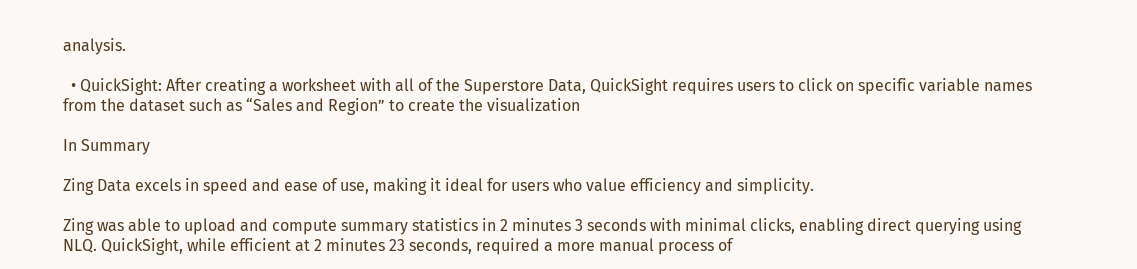analysis.

  • QuickSight: After creating a worksheet with all of the Superstore Data, QuickSight requires users to click on specific variable names from the dataset such as “Sales and Region” to create the visualization

In Summary

Zing Data excels in speed and ease of use, making it ideal for users who value efficiency and simplicity.

Zing was able to upload and compute summary statistics in 2 minutes 3 seconds with minimal clicks, enabling direct querying using NLQ. QuickSight, while efficient at 2 minutes 23 seconds, required a more manual process of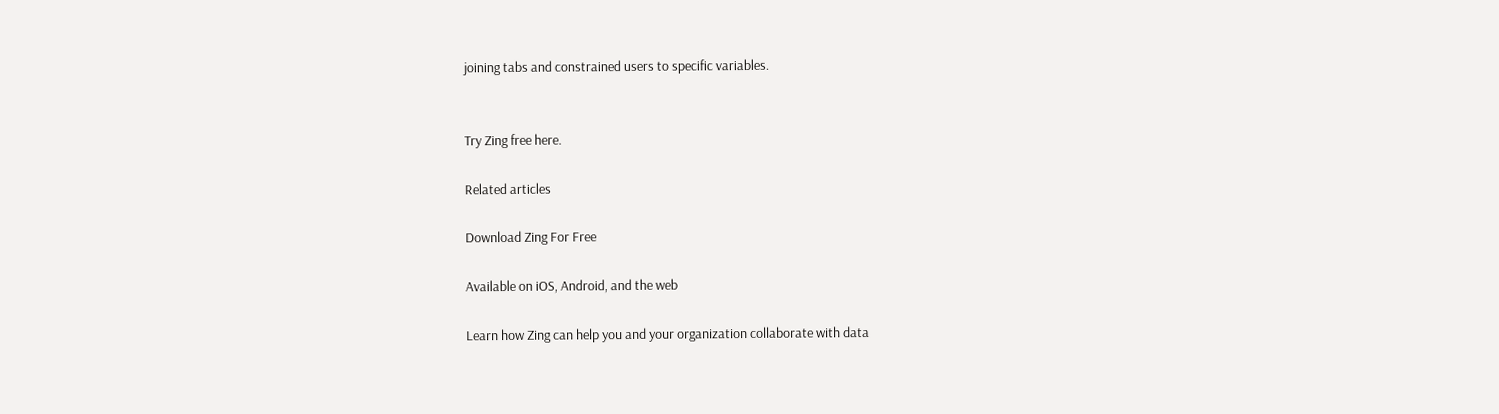joining tabs and constrained users to specific variables.


Try Zing free here.

Related articles

Download Zing For Free

Available on iOS, Android, and the web

Learn how Zing can help you and your organization collaborate with data